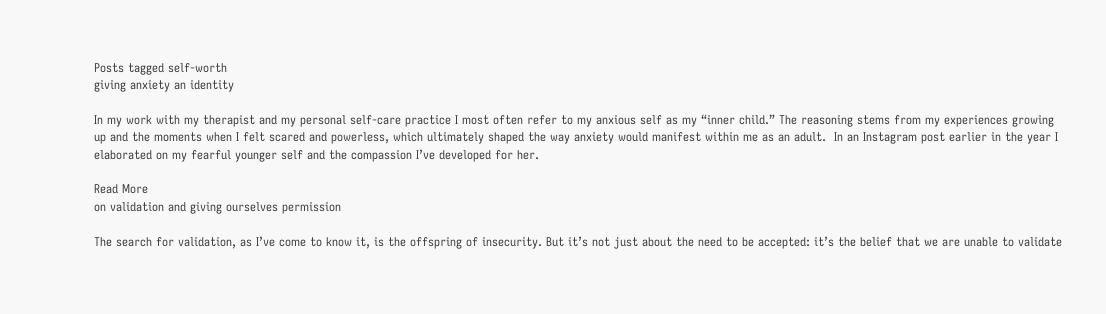Posts tagged self-worth
giving anxiety an identity

In my work with my therapist and my personal self-care practice I most often refer to my anxious self as my “inner child.” The reasoning stems from my experiences growing up and the moments when I felt scared and powerless, which ultimately shaped the way anxiety would manifest within me as an adult.  In an Instagram post earlier in the year I elaborated on my fearful younger self and the compassion I’ve developed for her.

Read More
on validation and giving ourselves permission

The search for validation, as I’ve come to know it, is the offspring of insecurity. But it’s not just about the need to be accepted: it’s the belief that we are unable to validate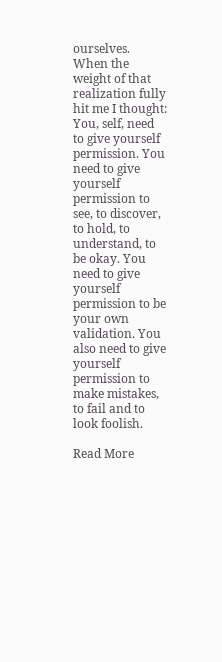ourselves. When the weight of that realization fully hit me I thought: You, self, need to give yourself permission. You need to give yourself permission to see, to discover, to hold, to understand, to be okay. You need to give yourself permission to be your own validation. You also need to give yourself permission to make mistakes, to fail and to look foolish.

Read More